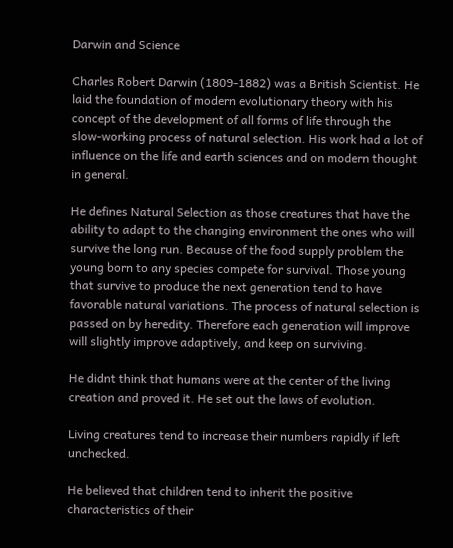Darwin and Science

Charles Robert Darwin (1809-1882) was a British Scientist. He laid the foundation of modern evolutionary theory with his concept of the development of all forms of life through the slow-working process of natural selection. His work had a lot of influence on the life and earth sciences and on modern thought in general.

He defines Natural Selection as those creatures that have the ability to adapt to the changing environment the ones who will survive the long run. Because of the food supply problem the young born to any species compete for survival. Those young that survive to produce the next generation tend to have favorable natural variations. The process of natural selection is passed on by heredity. Therefore each generation will improve will slightly improve adaptively, and keep on surviving.

He didnt think that humans were at the center of the living creation and proved it. He set out the laws of evolution.

Living creatures tend to increase their numbers rapidly if left unchecked.

He believed that children tend to inherit the positive characteristics of their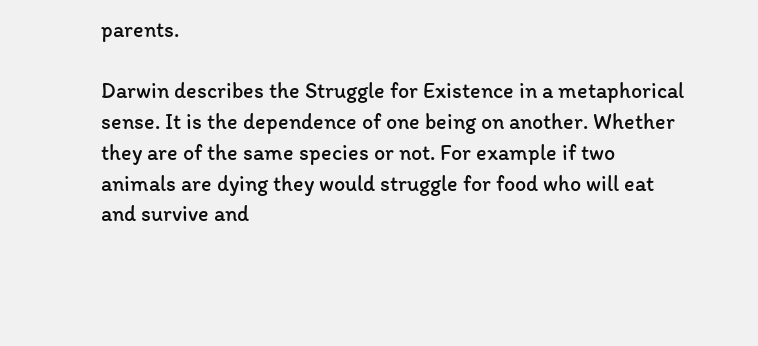parents.

Darwin describes the Struggle for Existence in a metaphorical sense. It is the dependence of one being on another. Whether they are of the same species or not. For example if two animals are dying they would struggle for food who will eat and survive and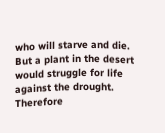who will starve and die. But a plant in the desert would struggle for life against the drought. Therefore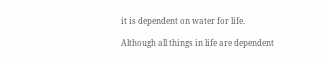it is dependent on water for life.

Although all things in life are dependent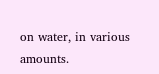on water, in various amounts.